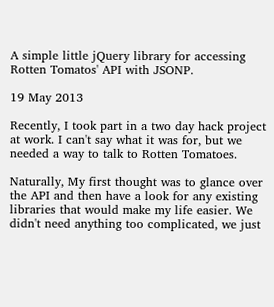A simple little jQuery library for accessing Rotten Tomatos' API with JSONP.

19 May 2013

Recently, I took part in a two day hack project at work. I can't say what it was for, but we needed a way to talk to Rotten Tomatoes.

Naturally, My first thought was to glance over the API and then have a look for any existing libraries that would make my life easier. We didn't need anything too complicated, we just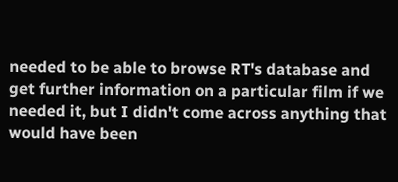needed to be able to browse RT's database and get further information on a particular film if we needed it, but I didn't come across anything that would have been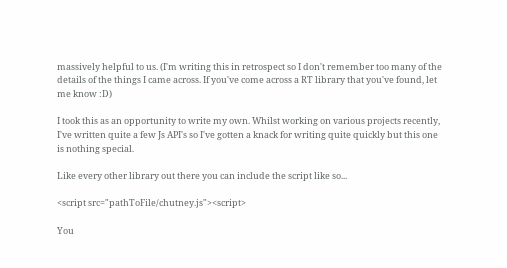massively helpful to us. (I'm writing this in retrospect so I don't remember too many of the details of the things I came across. If you've come across a RT library that you've found, let me know :D)

I took this as an opportunity to write my own. Whilst working on various projects recently, I've written quite a few Js API's so I've gotten a knack for writing quite quickly but this one is nothing special.

Like every other library out there you can include the script like so...

<script src="pathToFile/chutney.js"><script>

You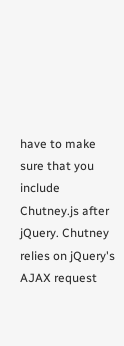have to make sure that you include Chutney.js after jQuery. Chutney relies on jQuery's AJAX request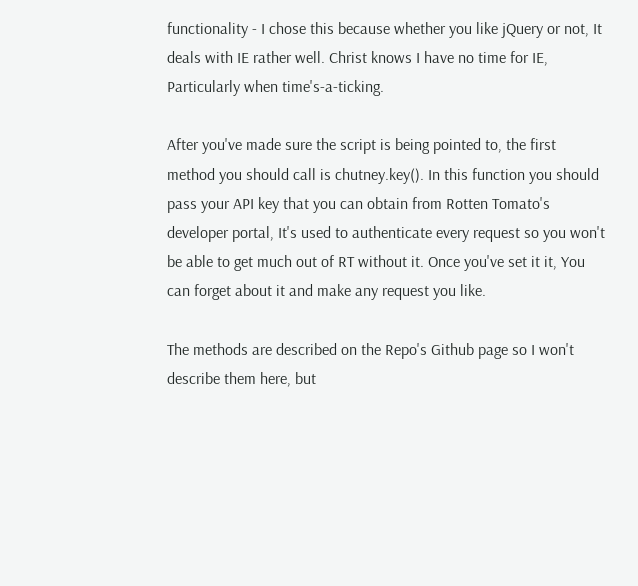functionality - I chose this because whether you like jQuery or not, It deals with IE rather well. Christ knows I have no time for IE, Particularly when time's-a-ticking.

After you've made sure the script is being pointed to, the first method you should call is chutney.key(). In this function you should pass your API key that you can obtain from Rotten Tomato's developer portal, It's used to authenticate every request so you won't be able to get much out of RT without it. Once you've set it it, You can forget about it and make any request you like.

The methods are described on the Repo's Github page so I won't describe them here, but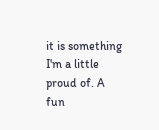it is something I'm a little proud of. A fun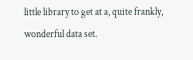little library to get at a, quite frankly, wonderful data set.